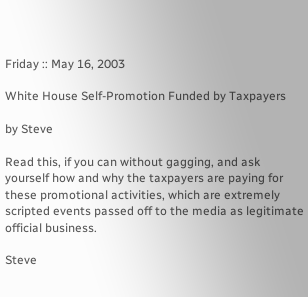Friday :: May 16, 2003

White House Self-Promotion Funded by Taxpayers

by Steve

Read this, if you can without gagging, and ask yourself how and why the taxpayers are paying for these promotional activities, which are extremely scripted events passed off to the media as legitimate official business.

Steve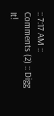:: 7:17 AM :: Comments (2) :: Digg It!